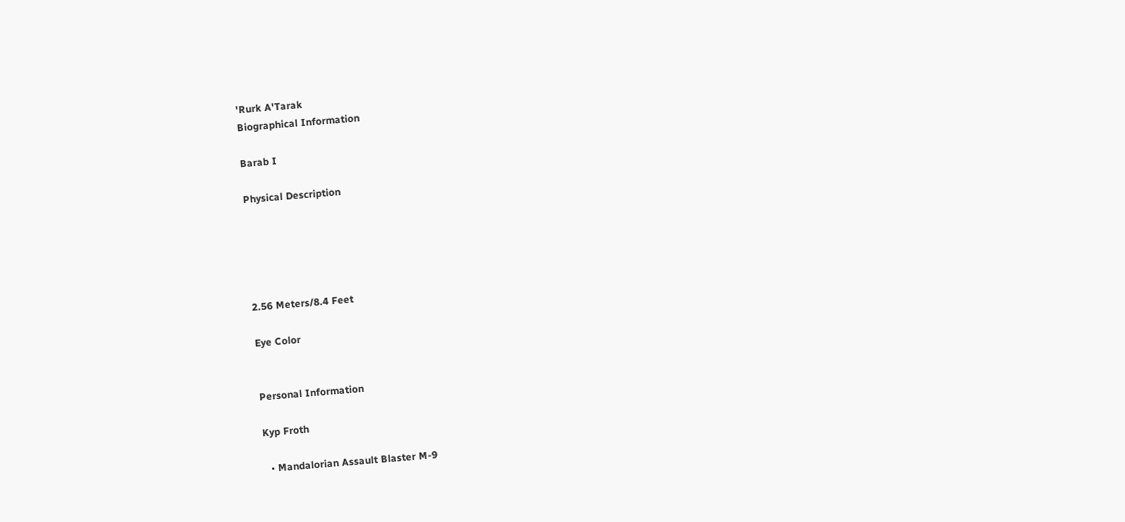'Rurk A'Tarak
Biographical Information

Barab I

Physical Description





2.56 Meters/8.4 Feet

Eye Color


Personal Information

Kyp Froth

  • Mandalorian Assault Blaster M-9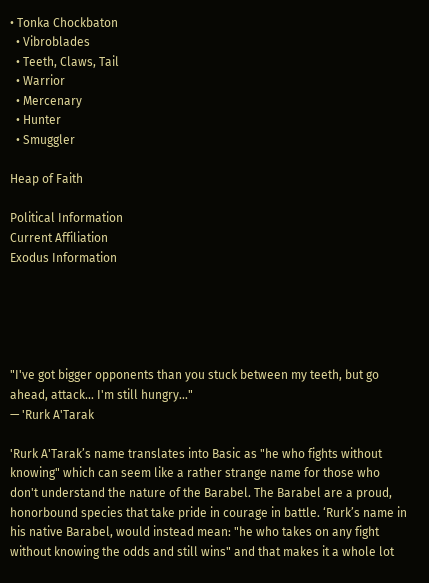• Tonka Chockbaton
  • Vibroblades
  • Teeth, Claws, Tail
  • Warrior
  • Mercenary
  • Hunter
  • Smuggler

Heap of Faith

Political Information
Current Affiliation
Exodus Information





"I've got bigger opponents than you stuck between my teeth, but go ahead, attack... I'm still hungry..."
— 'Rurk A'Tarak

'Rurk A'Tarak’s name translates into Basic as "he who fights without knowing" which can seem like a rather strange name for those who don't understand the nature of the Barabel. The Barabel are a proud, honorbound species that take pride in courage in battle. ‘Rurk’s name in his native Barabel, would instead mean: "he who takes on any fight without knowing the odds and still wins" and that makes it a whole lot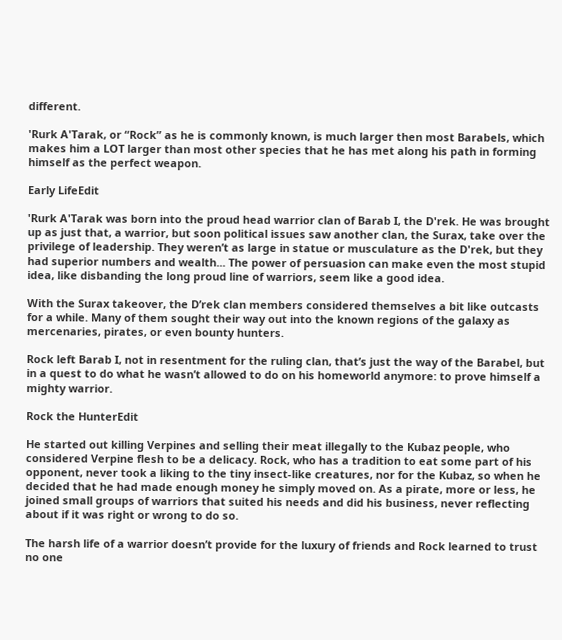different.

'Rurk A'Tarak, or “Rock” as he is commonly known, is much larger then most Barabels, which makes him a LOT larger than most other species that he has met along his path in forming himself as the perfect weapon.

Early LifeEdit

'Rurk A'Tarak was born into the proud head warrior clan of Barab I, the D'rek. He was brought up as just that, a warrior, but soon political issues saw another clan, the Surax, take over the privilege of leadership. They weren’t as large in statue or musculature as the D'rek, but they had superior numbers and wealth... The power of persuasion can make even the most stupid idea, like disbanding the long proud line of warriors, seem like a good idea.

With the Surax takeover, the D’rek clan members considered themselves a bit like outcasts for a while. Many of them sought their way out into the known regions of the galaxy as mercenaries, pirates, or even bounty hunters.

Rock left Barab I, not in resentment for the ruling clan, that’s just the way of the Barabel, but in a quest to do what he wasn’t allowed to do on his homeworld anymore: to prove himself a mighty warrior.

Rock the HunterEdit

He started out killing Verpines and selling their meat illegally to the Kubaz people, who considered Verpine flesh to be a delicacy. Rock, who has a tradition to eat some part of his opponent, never took a liking to the tiny insect-like creatures, nor for the Kubaz, so when he decided that he had made enough money he simply moved on. As a pirate, more or less, he joined small groups of warriors that suited his needs and did his business, never reflecting about if it was right or wrong to do so.

The harsh life of a warrior doesn’t provide for the luxury of friends and Rock learned to trust no one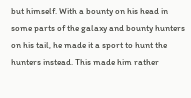but himself. With a bounty on his head in some parts of the galaxy and bounty hunters on his tail, he made it a sport to hunt the hunters instead. This made him rather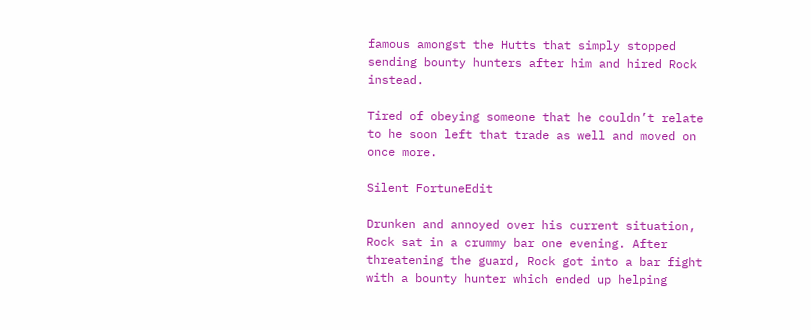famous amongst the Hutts that simply stopped sending bounty hunters after him and hired Rock instead.

Tired of obeying someone that he couldn’t relate to he soon left that trade as well and moved on once more.

Silent FortuneEdit

Drunken and annoyed over his current situation, Rock sat in a crummy bar one evening. After threatening the guard, Rock got into a bar fight with a bounty hunter which ended up helping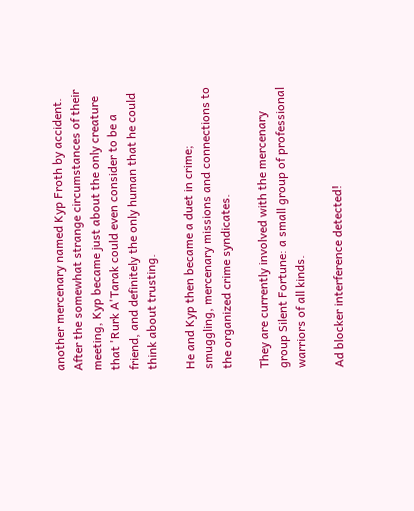another mercenary named Kyp Froth by accident. After the somewhat strange circumstances of their meeting, Kyp became just about the only creature that 'Rurk A'Tarak could even consider to be a friend, and definitely the only human that he could think about trusting.

He and Kyp then became a duet in crime; smuggling, mercenary missions and connections to the organized crime syndicates.

They are currently involved with the mercenary group Silent Fortune: a small group of professional warriors of all kinds.

Ad blocker interference detected!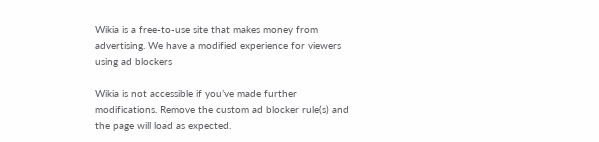Wikia is a free-to-use site that makes money from advertising. We have a modified experience for viewers using ad blockers

Wikia is not accessible if you’ve made further modifications. Remove the custom ad blocker rule(s) and the page will load as expected.